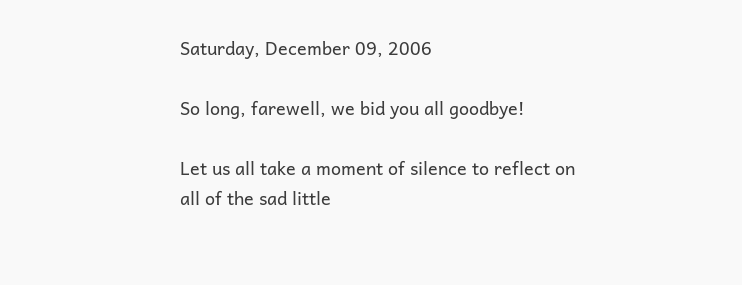Saturday, December 09, 2006

So long, farewell, we bid you all goodbye!

Let us all take a moment of silence to reflect on all of the sad little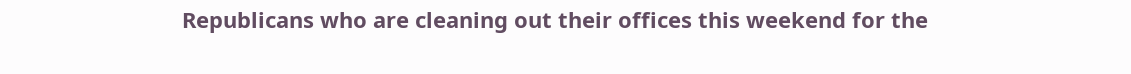Republicans who are cleaning out their offices this weekend for the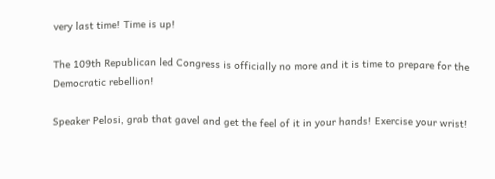very last time! Time is up!

The 109th Republican led Congress is officially no more and it is time to prepare for the Democratic rebellion!

Speaker Pelosi, grab that gavel and get the feel of it in your hands! Exercise your wrist!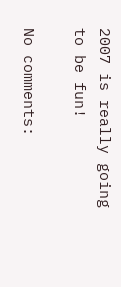2007 is really going to be fun!

No comments: